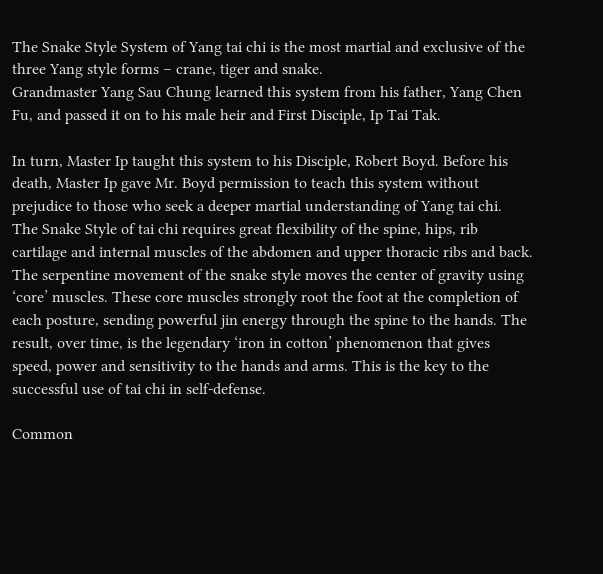The Snake Style System of Yang tai chi is the most martial and exclusive of the three Yang style forms – crane, tiger and snake.
Grandmaster Yang Sau Chung learned this system from his father, Yang Chen Fu, and passed it on to his male heir and First Disciple, Ip Tai Tak.

In turn, Master Ip taught this system to his Disciple, Robert Boyd. Before his death, Master Ip gave Mr. Boyd permission to teach this system without prejudice to those who seek a deeper martial understanding of Yang tai chi.
The Snake Style of tai chi requires great flexibility of the spine, hips, rib cartilage and internal muscles of the abdomen and upper thoracic ribs and back. The serpentine movement of the snake style moves the center of gravity using ‘core’ muscles. These core muscles strongly root the foot at the completion of each posture, sending powerful jin energy through the spine to the hands. The result, over time, is the legendary ‘iron in cotton’ phenomenon that gives speed, power and sensitivity to the hands and arms. This is the key to the successful use of tai chi in self-defense.

Common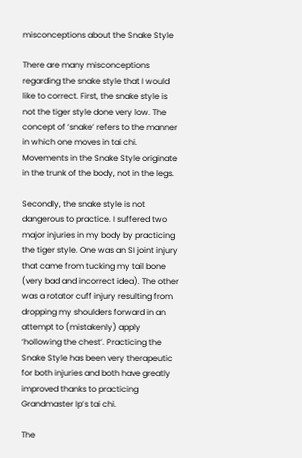misconceptions about the Snake Style

There are many misconceptions regarding the snake style that I would like to correct. First, the snake style is not the tiger style done very low. The concept of ‘snake’ refers to the manner in which one moves in tai chi. Movements in the Snake Style originate in the trunk of the body, not in the legs.

Secondly, the snake style is not dangerous to practice. I suffered two major injuries in my body by practicing the tiger style. One was an SI joint injury that came from tucking my tail bone (very bad and incorrect idea). The other was a rotator cuff injury resulting from dropping my shoulders forward in an attempt to (mistakenly) apply ‘hollowing the chest’. Practicing the Snake Style has been very therapeutic for both injuries and both have greatly improved thanks to practicing Grandmaster Ip’s tai chi.

The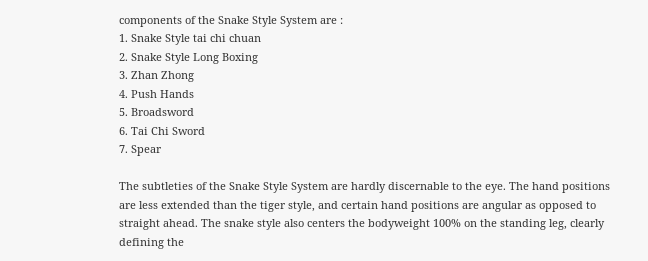components of the Snake Style System are :
1. Snake Style tai chi chuan
2. Snake Style Long Boxing
3. Zhan Zhong
4. Push Hands
5. Broadsword
6. Tai Chi Sword
7. Spear

The subtleties of the Snake Style System are hardly discernable to the eye. The hand positions are less extended than the tiger style, and certain hand positions are angular as opposed to straight ahead. The snake style also centers the bodyweight 100% on the standing leg, clearly defining the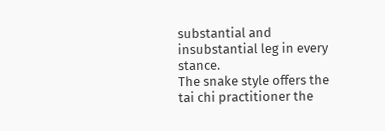substantial and insubstantial leg in every stance.
The snake style offers the tai chi practitioner the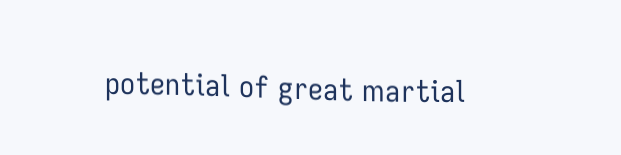potential of great martial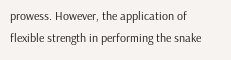prowess. However, the application of flexible strength in performing the snake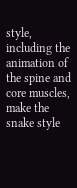style, including the animation of the spine and core muscles, make the snake style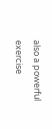also a powerful exercise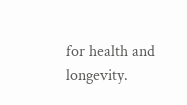for health and longevity.